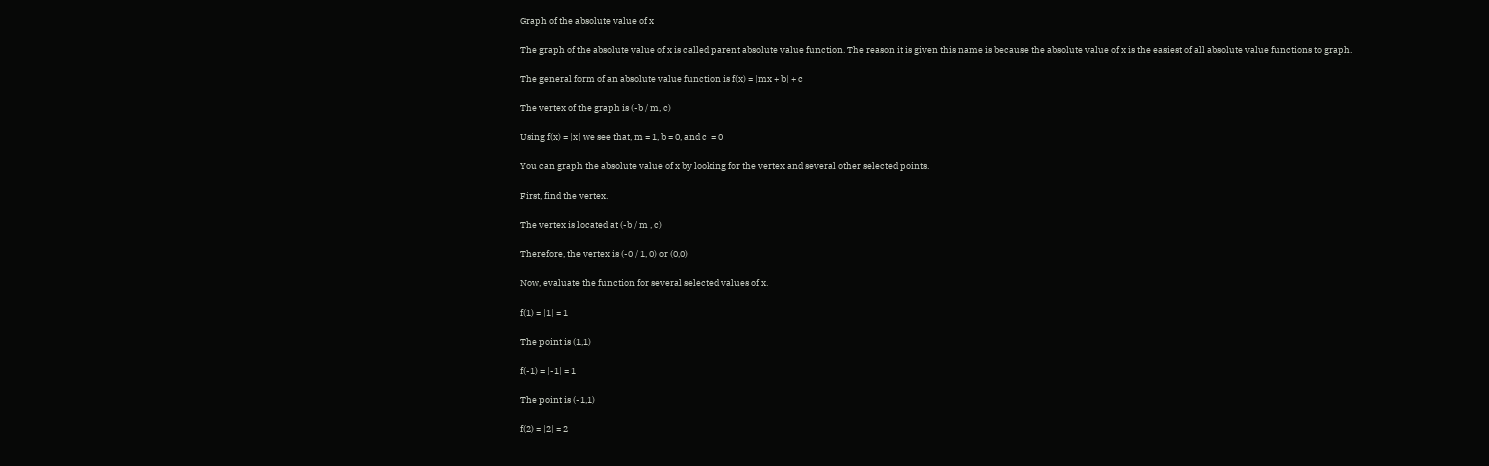Graph of the absolute value of x

The graph of the absolute value of x is called parent absolute value function. The reason it is given this name is because the absolute value of x is the easiest of all absolute value functions to graph.

The general form of an absolute value function is f(x) = |mx + b| + c

The vertex of the graph is (-b / m, c)

Using f(x) = |x| we see that, m = 1, b = 0, and c  = 0

You can graph the absolute value of x by looking for the vertex and several other selected points.

First, find the vertex.

The vertex is located at (-b / m , c)

Therefore, the vertex is (-0 / 1, 0) or (0,0)

Now, evaluate the function for several selected values of x.

f(1) = |1| = 1

The point is (1,1)

f(-1) = |-1| = 1

The point is (-1,1)

f(2) = |2| = 2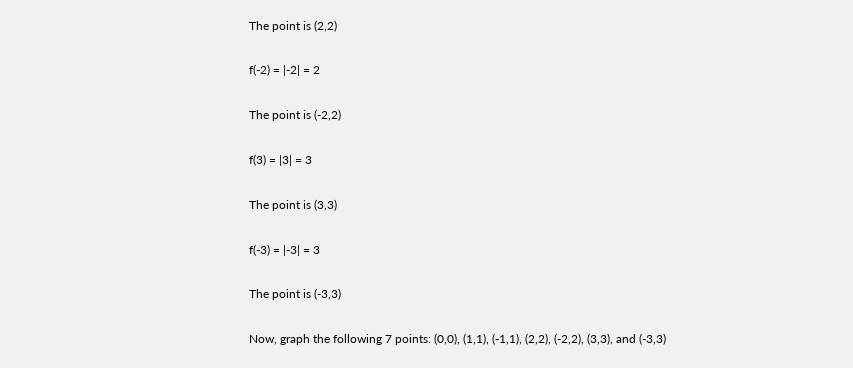The point is (2,2)

f(-2) = |-2| = 2

The point is (-2,2)

f(3) = |3| = 3

The point is (3,3)

f(-3) = |-3| = 3

The point is (-3,3)

Now, graph the following 7 points: (0,0), (1,1), (-1,1), (2,2), (-2,2), (3,3), and (-3,3)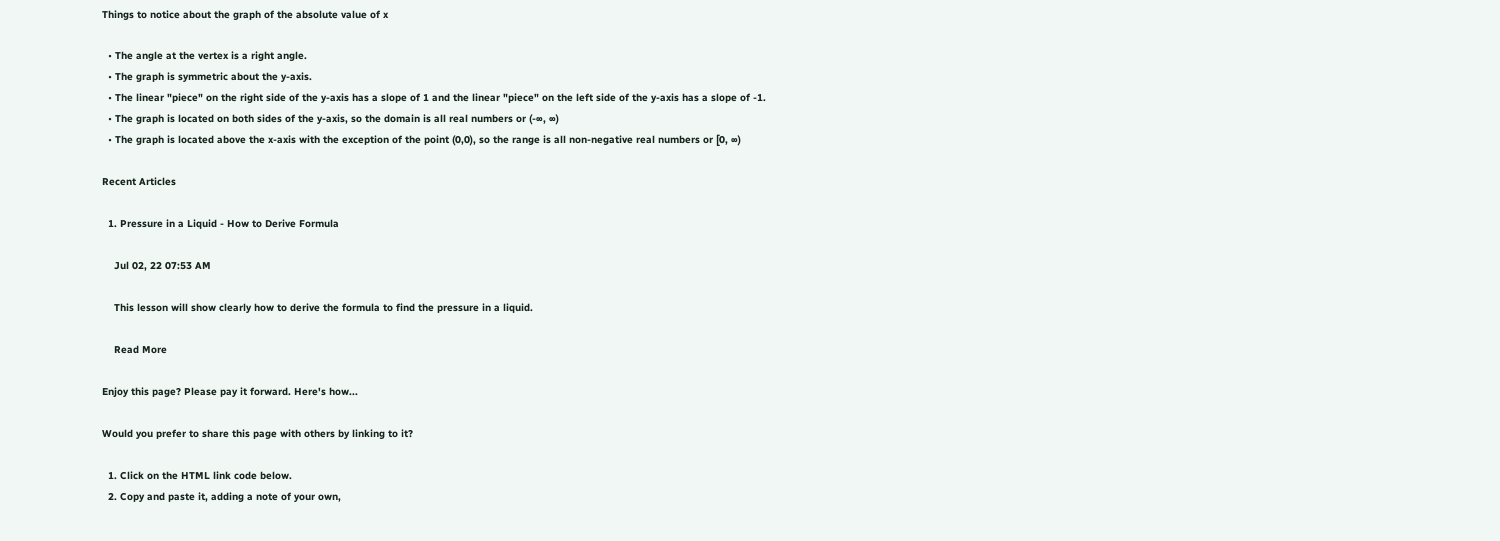Things to notice about the graph of the absolute value of x

  • The angle at the vertex is a right angle.
  • The graph is symmetric about the y-axis.
  • The linear "piece" on the right side of the y-axis has a slope of 1 and the linear "piece" on the left side of the y-axis has a slope of -1.
  • The graph is located on both sides of the y-axis, so the domain is all real numbers or (-∞, ∞)
  • The graph is located above the x-axis with the exception of the point (0,0), so the range is all non-negative real numbers or [0, ∞)

Recent Articles

  1. Pressure in a Liquid - How to Derive Formula

    Jul 02, 22 07:53 AM

    This lesson will show clearly how to derive the formula to find the pressure in a liquid.

    Read More

Enjoy this page? Please pay it forward. Here's how...

Would you prefer to share this page with others by linking to it?

  1. Click on the HTML link code below.
  2. Copy and paste it, adding a note of your own,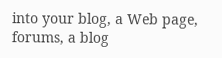into your blog, a Web page, forums, a blog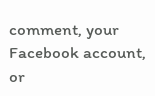comment, your Facebook account, or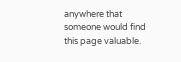anywhere that someone would find this page valuable.